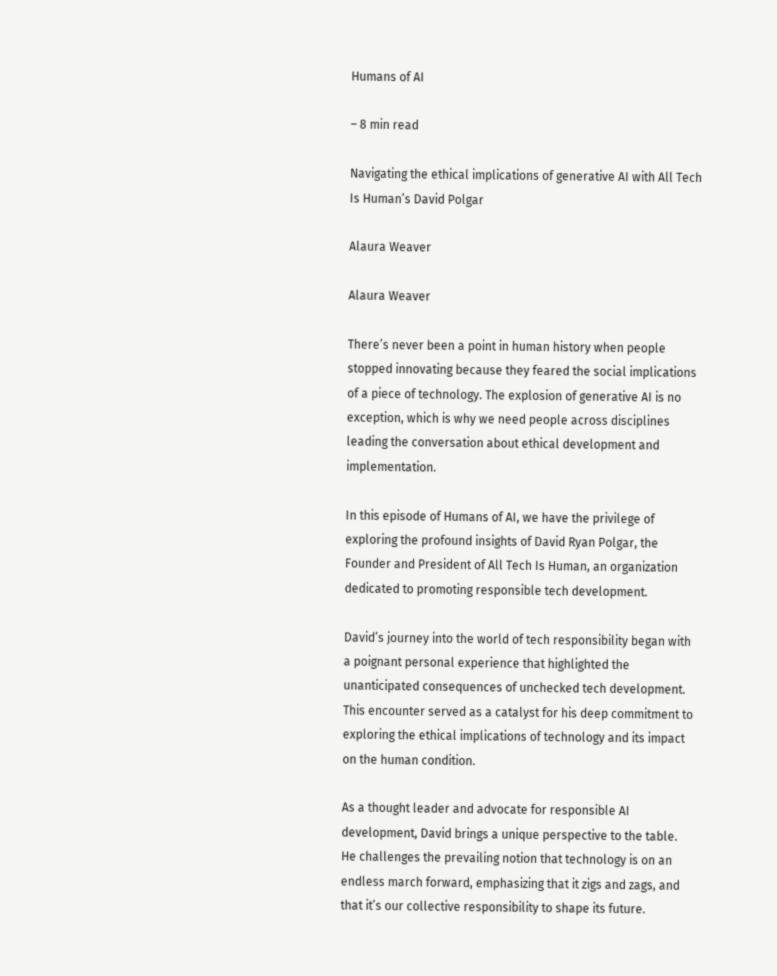Humans of AI

– 8 min read

Navigating the ethical implications of generative AI with All Tech Is Human’s David Polgar

Alaura Weaver

Alaura Weaver

There’s never been a point in human history when people stopped innovating because they feared the social implications of a piece of technology. The explosion of generative AI is no exception, which is why we need people across disciplines leading the conversation about ethical development and implementation.

In this episode of Humans of AI, we have the privilege of exploring the profound insights of David Ryan Polgar, the Founder and President of All Tech Is Human, an organization dedicated to promoting responsible tech development.

David’s journey into the world of tech responsibility began with a poignant personal experience that highlighted the unanticipated consequences of unchecked tech development. This encounter served as a catalyst for his deep commitment to exploring the ethical implications of technology and its impact on the human condition.

As a thought leader and advocate for responsible AI development, David brings a unique perspective to the table. He challenges the prevailing notion that technology is on an endless march forward, emphasizing that it zigs and zags, and that it’s our collective responsibility to shape its future.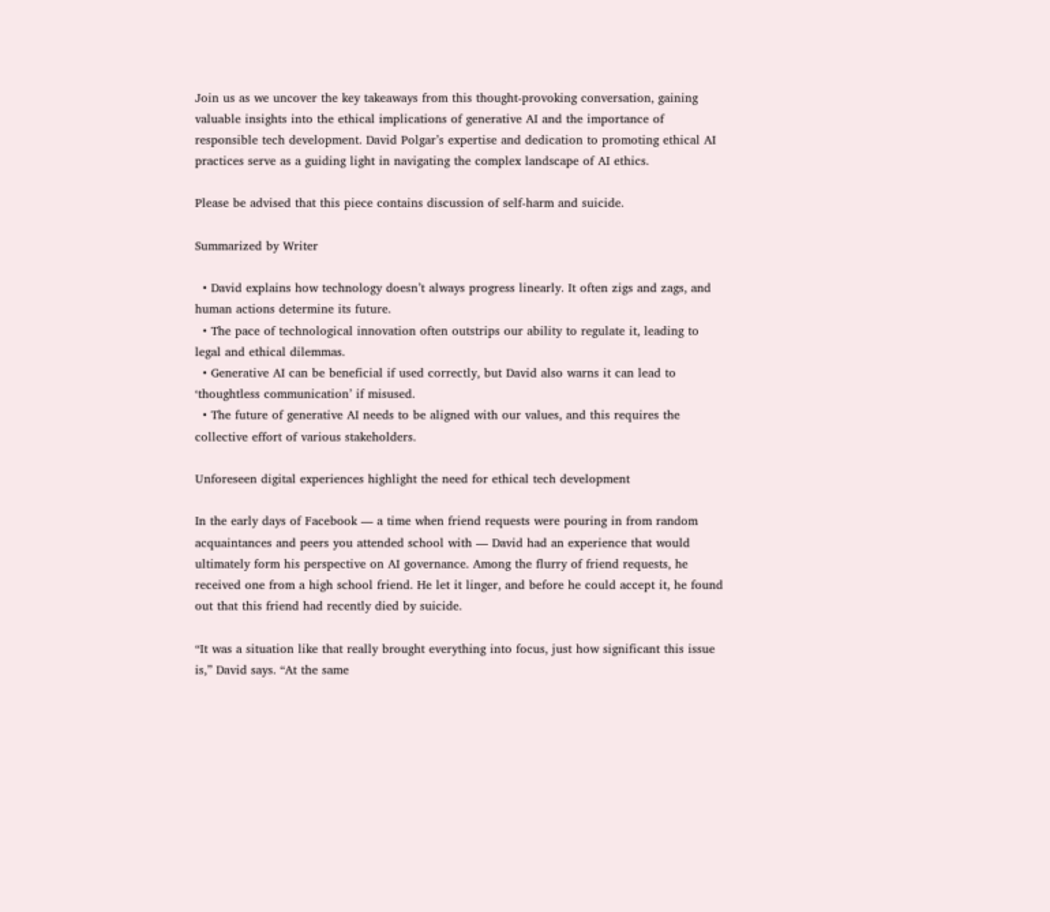Join us as we uncover the key takeaways from this thought-provoking conversation, gaining valuable insights into the ethical implications of generative AI and the importance of responsible tech development. David Polgar’s expertise and dedication to promoting ethical AI practices serve as a guiding light in navigating the complex landscape of AI ethics.

Please be advised that this piece contains discussion of self-harm and suicide.

Summarized by Writer

  • David explains how technology doesn’t always progress linearly. It often zigs and zags, and human actions determine its future.
  • The pace of technological innovation often outstrips our ability to regulate it, leading to legal and ethical dilemmas.
  • Generative AI can be beneficial if used correctly, but David also warns it can lead to ‘thoughtless communication’ if misused.
  • The future of generative AI needs to be aligned with our values, and this requires the collective effort of various stakeholders.

Unforeseen digital experiences highlight the need for ethical tech development

In the early days of Facebook — a time when friend requests were pouring in from random acquaintances and peers you attended school with — David had an experience that would ultimately form his perspective on AI governance. Among the flurry of friend requests, he received one from a high school friend. He let it linger, and before he could accept it, he found out that this friend had recently died by suicide.

“It was a situation like that really brought everything into focus, just how significant this issue is,” David says. “At the same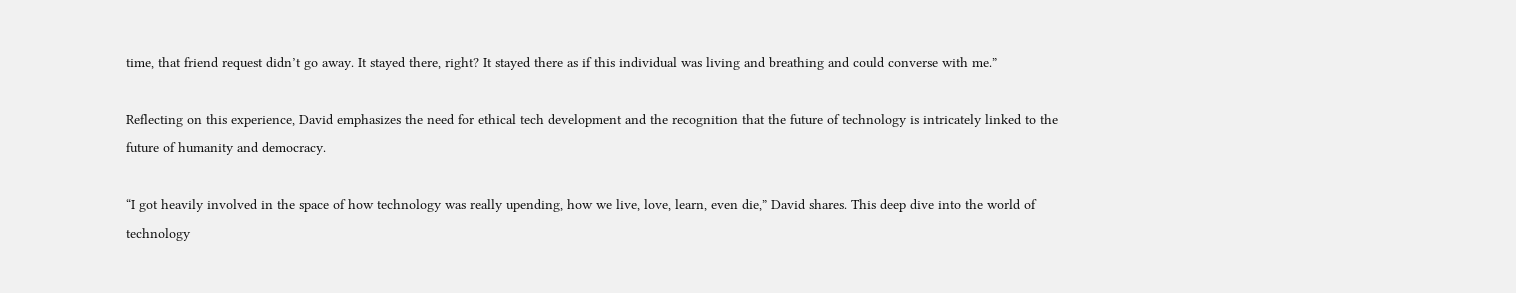time, that friend request didn’t go away. It stayed there, right? It stayed there as if this individual was living and breathing and could converse with me.”

Reflecting on this experience, David emphasizes the need for ethical tech development and the recognition that the future of technology is intricately linked to the future of humanity and democracy.

“I got heavily involved in the space of how technology was really upending, how we live, love, learn, even die,” David shares. This deep dive into the world of technology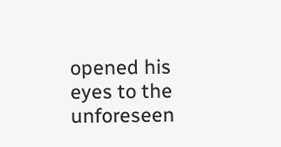opened his eyes to the unforeseen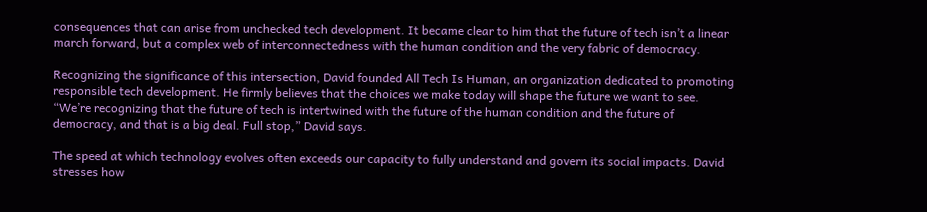consequences that can arise from unchecked tech development. It became clear to him that the future of tech isn’t a linear march forward, but a complex web of interconnectedness with the human condition and the very fabric of democracy.

Recognizing the significance of this intersection, David founded All Tech Is Human, an organization dedicated to promoting responsible tech development. He firmly believes that the choices we make today will shape the future we want to see. “We’re recognizing that the future of tech is intertwined with the future of the human condition and the future of democracy, and that is a big deal. Full stop,” David says.

The speed at which technology evolves often exceeds our capacity to fully understand and govern its social impacts. David stresses how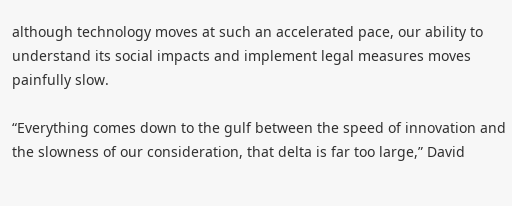although technology moves at such an accelerated pace, our ability to understand its social impacts and implement legal measures moves painfully slow.

“Everything comes down to the gulf between the speed of innovation and the slowness of our consideration, that delta is far too large,” David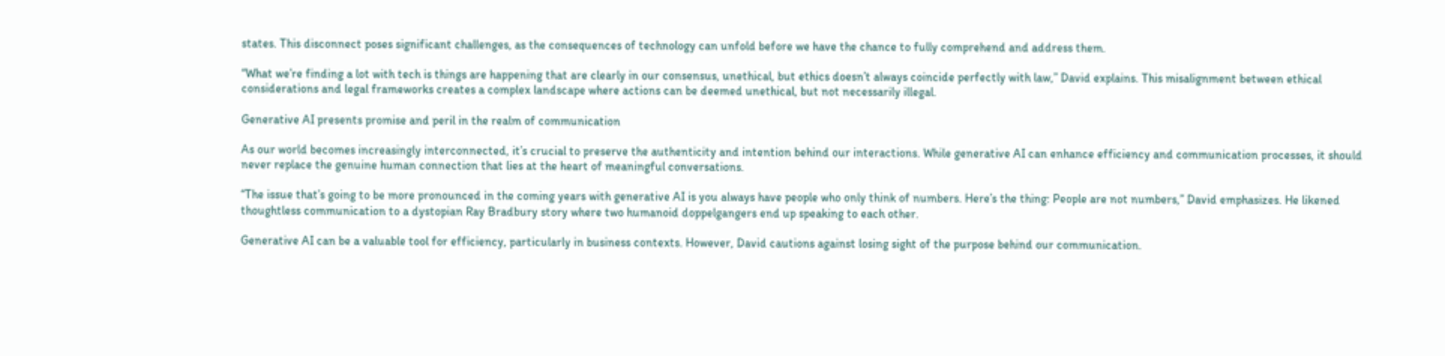states. This disconnect poses significant challenges, as the consequences of technology can unfold before we have the chance to fully comprehend and address them.

“What we’re finding a lot with tech is things are happening that are clearly in our consensus, unethical, but ethics doesn’t always coincide perfectly with law,” David explains. This misalignment between ethical considerations and legal frameworks creates a complex landscape where actions can be deemed unethical, but not necessarily illegal.

Generative AI presents promise and peril in the realm of communication

As our world becomes increasingly interconnected, it’s crucial to preserve the authenticity and intention behind our interactions. While generative AI can enhance efficiency and communication processes, it should never replace the genuine human connection that lies at the heart of meaningful conversations.

“The issue that’s going to be more pronounced in the coming years with generative AI is you always have people who only think of numbers. Here’s the thing: People are not numbers,” David emphasizes. He likened thoughtless communication to a dystopian Ray Bradbury story where two humanoid doppelgangers end up speaking to each other.

Generative AI can be a valuable tool for efficiency, particularly in business contexts. However, David cautions against losing sight of the purpose behind our communication.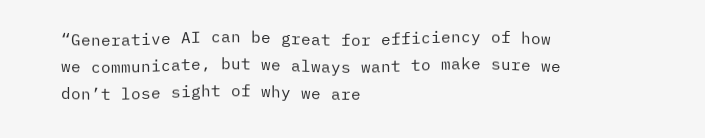“Generative AI can be great for efficiency of how we communicate, but we always want to make sure we don’t lose sight of why we are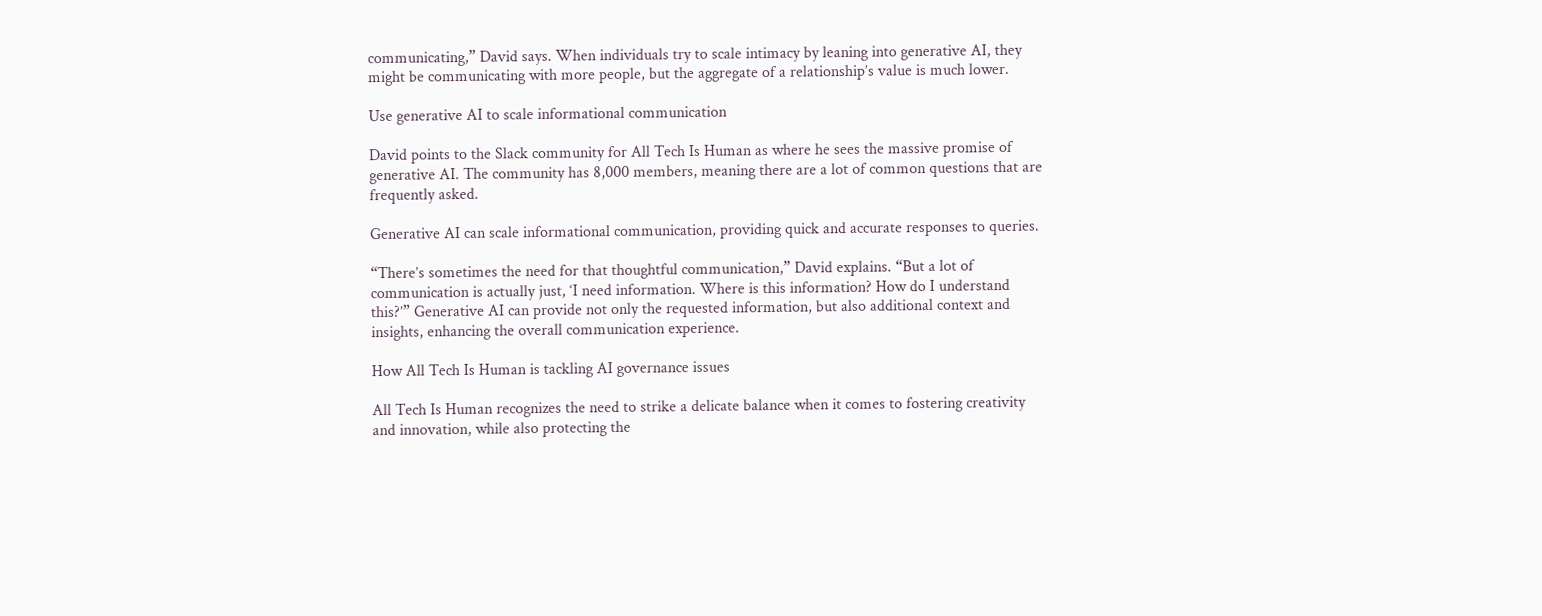communicating,” David says. When individuals try to scale intimacy by leaning into generative AI, they might be communicating with more people, but the aggregate of a relationship’s value is much lower.

Use generative AI to scale informational communication

David points to the Slack community for All Tech Is Human as where he sees the massive promise of generative AI. The community has 8,000 members, meaning there are a lot of common questions that are frequently asked.

Generative AI can scale informational communication, providing quick and accurate responses to queries.

“There’s sometimes the need for that thoughtful communication,” David explains. “But a lot of communication is actually just, ‘I need information. Where is this information? How do I understand this?’” Generative AI can provide not only the requested information, but also additional context and insights, enhancing the overall communication experience.

How All Tech Is Human is tackling AI governance issues

All Tech Is Human recognizes the need to strike a delicate balance when it comes to fostering creativity and innovation, while also protecting the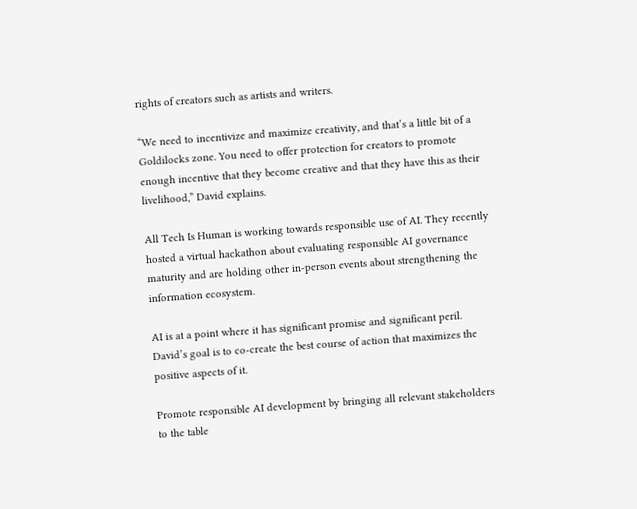rights of creators such as artists and writers.

“We need to incentivize and maximize creativity, and that’s a little bit of a Goldilocks zone. You need to offer protection for creators to promote enough incentive that they become creative and that they have this as their livelihood,” David explains.

All Tech Is Human is working towards responsible use of AI. They recently hosted a virtual hackathon about evaluating responsible AI governance maturity and are holding other in-person events about strengthening the information ecosystem.

AI is at a point where it has significant promise and significant peril. David’s goal is to co-create the best course of action that maximizes the positive aspects of it.

Promote responsible AI development by bringing all relevant stakeholders to the table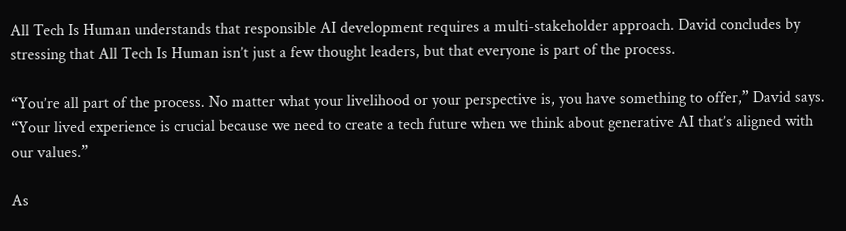All Tech Is Human understands that responsible AI development requires a multi-stakeholder approach. David concludes by stressing that All Tech Is Human isn’t just a few thought leaders, but that everyone is part of the process.

“You’re all part of the process. No matter what your livelihood or your perspective is, you have something to offer,” David says. “Your lived experience is crucial because we need to create a tech future when we think about generative AI that’s aligned with our values.”

As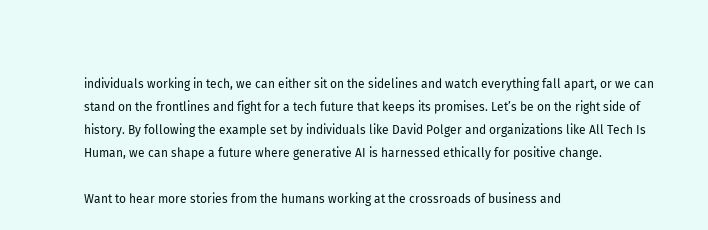individuals working in tech, we can either sit on the sidelines and watch everything fall apart, or we can stand on the frontlines and fight for a tech future that keeps its promises. Let’s be on the right side of history. By following the example set by individuals like David Polger and organizations like All Tech Is Human, we can shape a future where generative AI is harnessed ethically for positive change.

Want to hear more stories from the humans working at the crossroads of business and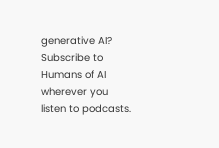generative AI? Subscribe to Humans of AI wherever you listen to podcasts.